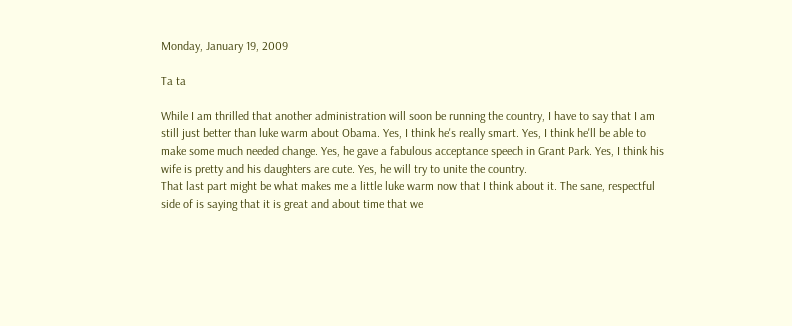Monday, January 19, 2009

Ta ta

While I am thrilled that another administration will soon be running the country, I have to say that I am still just better than luke warm about Obama. Yes, I think he's really smart. Yes, I think he'll be able to make some much needed change. Yes, he gave a fabulous acceptance speech in Grant Park. Yes, I think his wife is pretty and his daughters are cute. Yes, he will try to unite the country.
That last part might be what makes me a little luke warm now that I think about it. The sane, respectful side of is saying that it is great and about time that we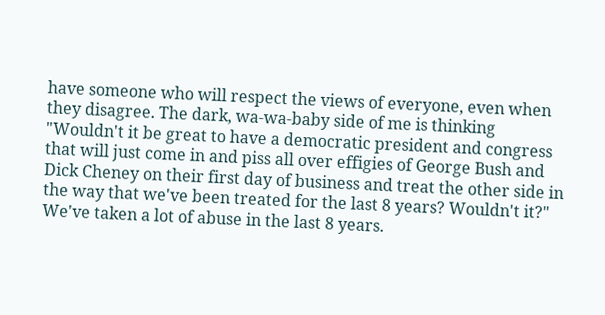have someone who will respect the views of everyone, even when they disagree. The dark, wa-wa-baby side of me is thinking "Wouldn't it be great to have a democratic president and congress that will just come in and piss all over effigies of George Bush and Dick Cheney on their first day of business and treat the other side in the way that we've been treated for the last 8 years? Wouldn't it?" We've taken a lot of abuse in the last 8 years.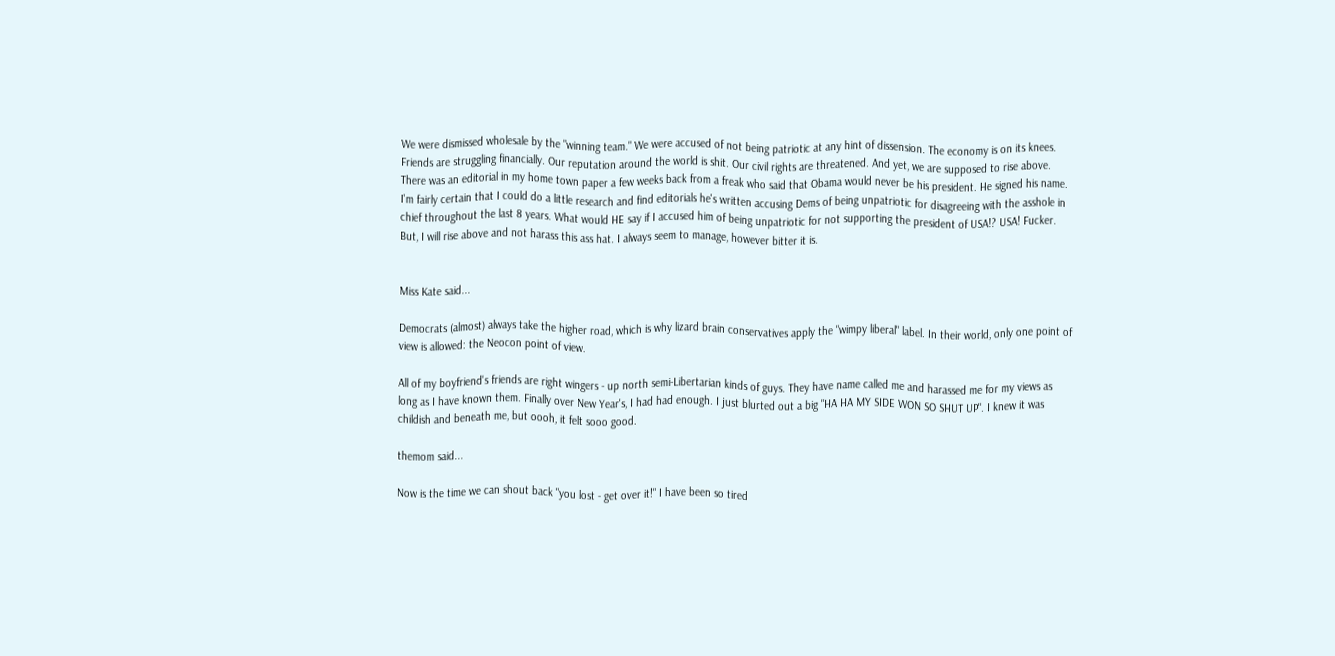We were dismissed wholesale by the "winning team." We were accused of not being patriotic at any hint of dissension. The economy is on its knees. Friends are struggling financially. Our reputation around the world is shit. Our civil rights are threatened. And yet, we are supposed to rise above.
There was an editorial in my home town paper a few weeks back from a freak who said that Obama would never be his president. He signed his name. I'm fairly certain that I could do a little research and find editorials he's written accusing Dems of being unpatriotic for disagreeing with the asshole in chief throughout the last 8 years. What would HE say if I accused him of being unpatriotic for not supporting the president of USA!? USA! Fucker. But, I will rise above and not harass this ass hat. I always seem to manage, however bitter it is.


Miss Kate said...

Democrats (almost) always take the higher road, which is why lizard brain conservatives apply the "wimpy liberal" label. In their world, only one point of view is allowed: the Neocon point of view.

All of my boyfriend's friends are right wingers - up north semi-Libertarian kinds of guys. They have name called me and harassed me for my views as long as I have known them. Finally over New Year's, I had had enough. I just blurted out a big "HA HA MY SIDE WON SO SHUT UP". I knew it was childish and beneath me, but oooh, it felt sooo good.

themom said...

Now is the time we can shout back "you lost - get over it!" I have been so tired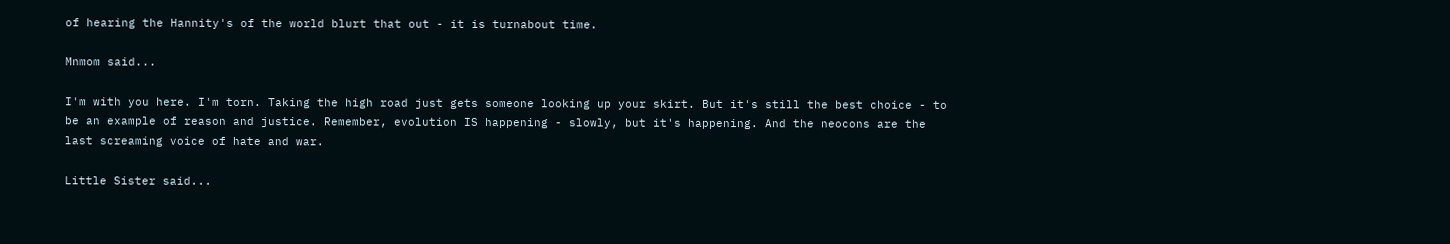of hearing the Hannity's of the world blurt that out - it is turnabout time.

Mnmom said...

I'm with you here. I'm torn. Taking the high road just gets someone looking up your skirt. But it's still the best choice - to be an example of reason and justice. Remember, evolution IS happening - slowly, but it's happening. And the neocons are the last screaming voice of hate and war.

Little Sister said...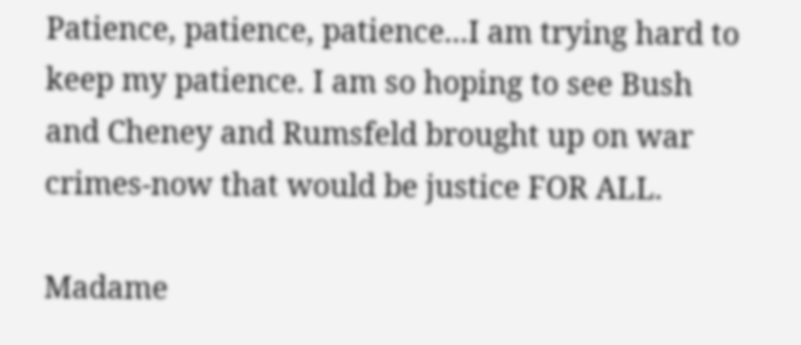Patience, patience, patience...I am trying hard to keep my patience. I am so hoping to see Bush and Cheney and Rumsfeld brought up on war crimes-now that would be justice FOR ALL.

Madame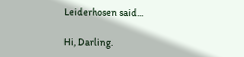Leiderhosen said...

Hi, Darling.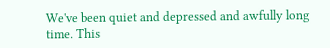We've been quiet and depressed and awfully long time. This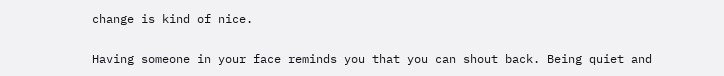change is kind of nice.

Having someone in your face reminds you that you can shout back. Being quiet and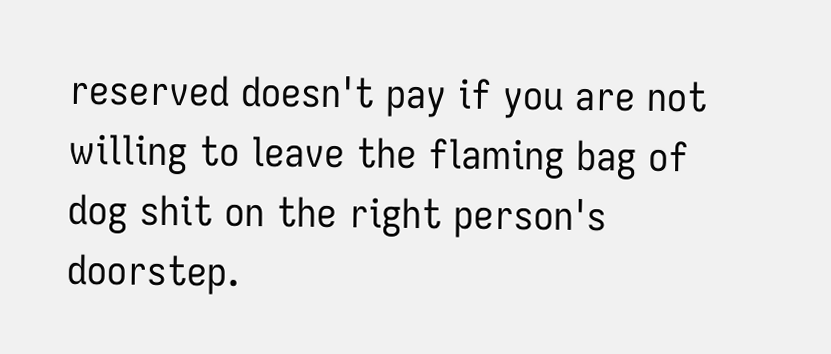reserved doesn't pay if you are not willing to leave the flaming bag of dog shit on the right person's doorstep.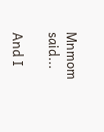Mnmom said...

And I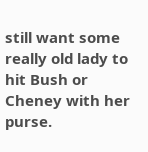still want some really old lady to hit Bush or Cheney with her purse.